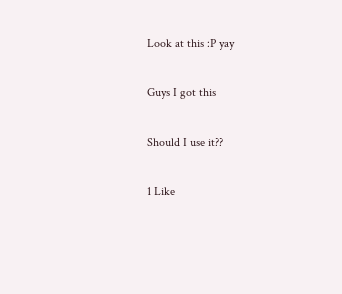Look at this :P yay

Guys I got this

Should I use it??

1 Like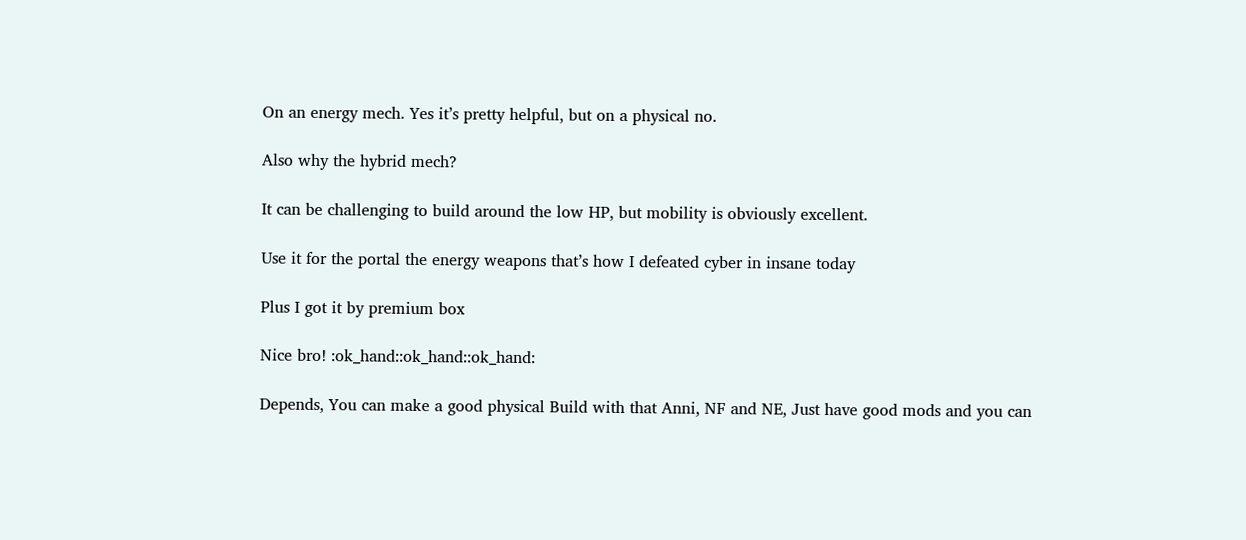On an energy mech. Yes it’s pretty helpful, but on a physical no.

Also why the hybrid mech?

It can be challenging to build around the low HP, but mobility is obviously excellent.

Use it for the portal the energy weapons that’s how I defeated cyber in insane today

Plus I got it by premium box

Nice bro! :ok_hand::ok_hand::ok_hand:

Depends, You can make a good physical Build with that Anni, NF and NE, Just have good mods and you can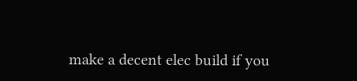make a decent elec build if you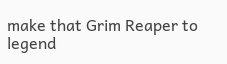make that Grim Reaper to legend